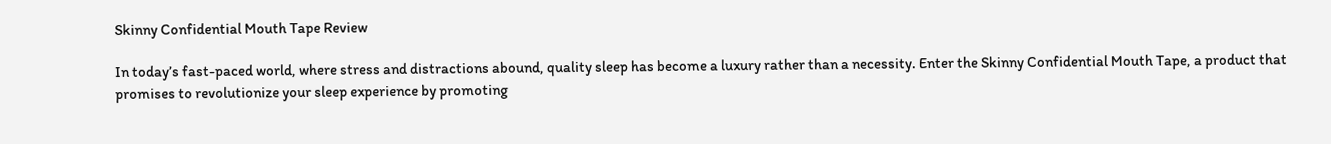Skinny Confidential Mouth Tape Review

In today’s fast-paced world, where stress and distractions abound, quality sleep has become a luxury rather than a necessity. Enter the Skinny Confidential Mouth Tape, a product that promises to revolutionize your sleep experience by promoting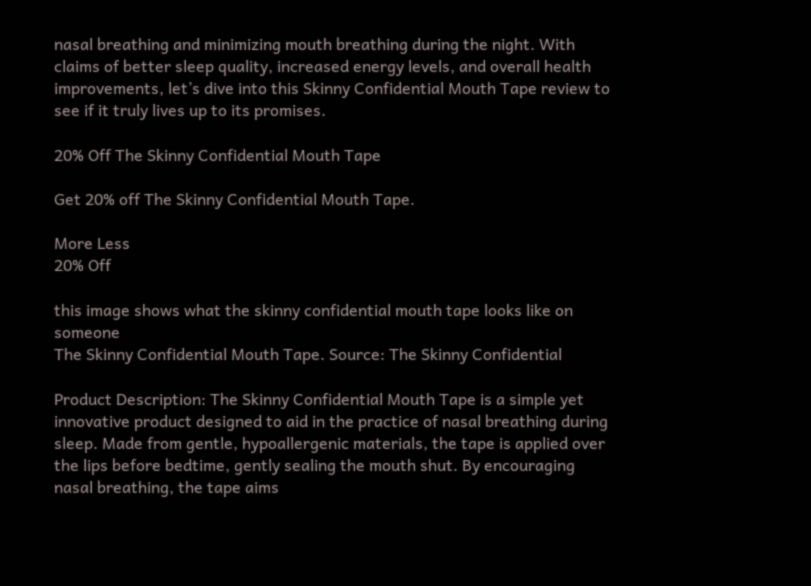nasal breathing and minimizing mouth breathing during the night. With claims of better sleep quality, increased energy levels, and overall health improvements, let’s dive into this Skinny Confidential Mouth Tape review to see if it truly lives up to its promises.

20% Off The Skinny Confidential Mouth Tape

Get 20% off The Skinny Confidential Mouth Tape.

More Less
20% Off

this image shows what the skinny confidential mouth tape looks like on someone
The Skinny Confidential Mouth Tape. Source: The Skinny Confidential

Product Description: The Skinny Confidential Mouth Tape is a simple yet innovative product designed to aid in the practice of nasal breathing during sleep. Made from gentle, hypoallergenic materials, the tape is applied over the lips before bedtime, gently sealing the mouth shut. By encouraging nasal breathing, the tape aims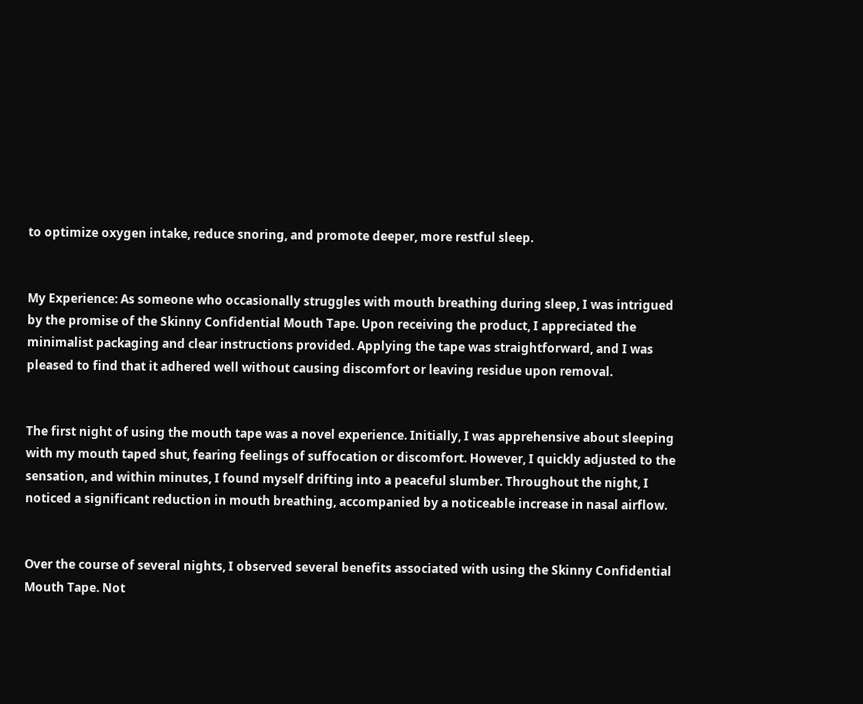to optimize oxygen intake, reduce snoring, and promote deeper, more restful sleep.


My Experience: As someone who occasionally struggles with mouth breathing during sleep, I was intrigued by the promise of the Skinny Confidential Mouth Tape. Upon receiving the product, I appreciated the minimalist packaging and clear instructions provided. Applying the tape was straightforward, and I was pleased to find that it adhered well without causing discomfort or leaving residue upon removal.


The first night of using the mouth tape was a novel experience. Initially, I was apprehensive about sleeping with my mouth taped shut, fearing feelings of suffocation or discomfort. However, I quickly adjusted to the sensation, and within minutes, I found myself drifting into a peaceful slumber. Throughout the night, I noticed a significant reduction in mouth breathing, accompanied by a noticeable increase in nasal airflow.


Over the course of several nights, I observed several benefits associated with using the Skinny Confidential Mouth Tape. Not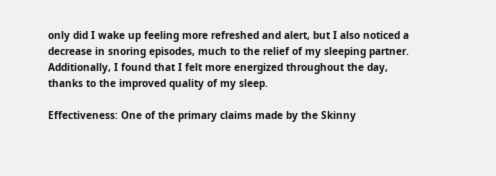only did I wake up feeling more refreshed and alert, but I also noticed a decrease in snoring episodes, much to the relief of my sleeping partner. Additionally, I found that I felt more energized throughout the day, thanks to the improved quality of my sleep.

Effectiveness: One of the primary claims made by the Skinny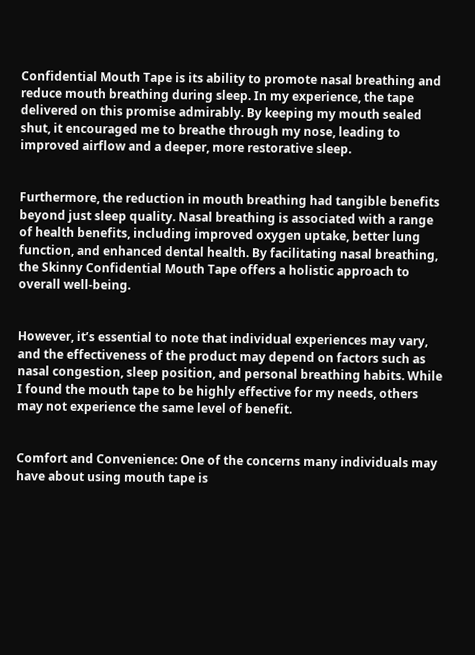Confidential Mouth Tape is its ability to promote nasal breathing and reduce mouth breathing during sleep. In my experience, the tape delivered on this promise admirably. By keeping my mouth sealed shut, it encouraged me to breathe through my nose, leading to improved airflow and a deeper, more restorative sleep.


Furthermore, the reduction in mouth breathing had tangible benefits beyond just sleep quality. Nasal breathing is associated with a range of health benefits, including improved oxygen uptake, better lung function, and enhanced dental health. By facilitating nasal breathing, the Skinny Confidential Mouth Tape offers a holistic approach to overall well-being.


However, it’s essential to note that individual experiences may vary, and the effectiveness of the product may depend on factors such as nasal congestion, sleep position, and personal breathing habits. While I found the mouth tape to be highly effective for my needs, others may not experience the same level of benefit.


Comfort and Convenience: One of the concerns many individuals may have about using mouth tape is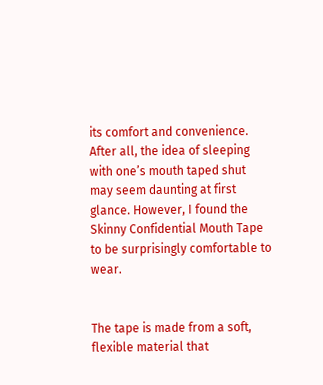its comfort and convenience. After all, the idea of sleeping with one’s mouth taped shut may seem daunting at first glance. However, I found the Skinny Confidential Mouth Tape to be surprisingly comfortable to wear.


The tape is made from a soft, flexible material that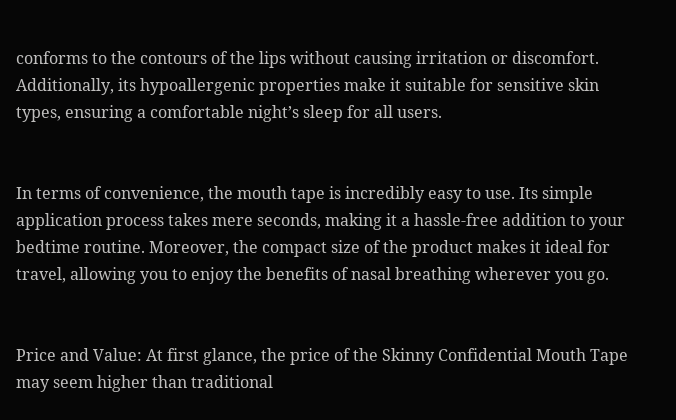conforms to the contours of the lips without causing irritation or discomfort. Additionally, its hypoallergenic properties make it suitable for sensitive skin types, ensuring a comfortable night’s sleep for all users.


In terms of convenience, the mouth tape is incredibly easy to use. Its simple application process takes mere seconds, making it a hassle-free addition to your bedtime routine. Moreover, the compact size of the product makes it ideal for travel, allowing you to enjoy the benefits of nasal breathing wherever you go.


Price and Value: At first glance, the price of the Skinny Confidential Mouth Tape may seem higher than traditional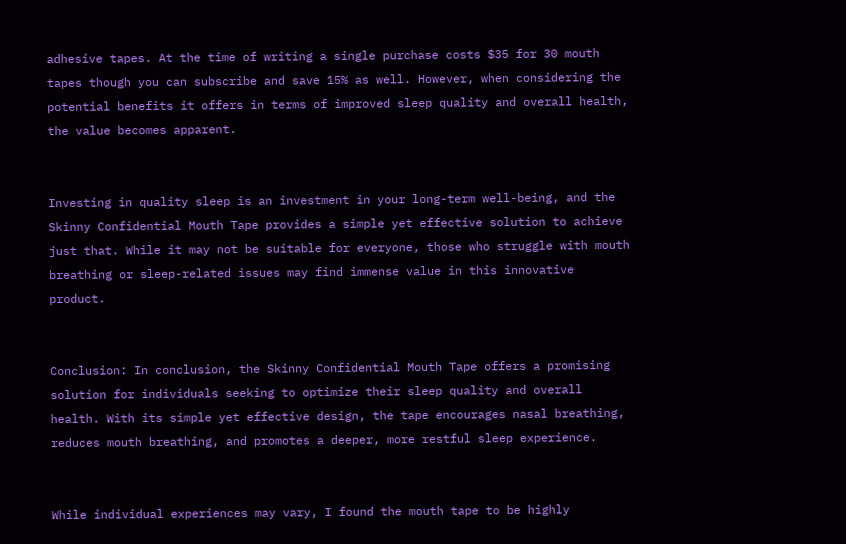adhesive tapes. At the time of writing a single purchase costs $35 for 30 mouth tapes though you can subscribe and save 15% as well. However, when considering the potential benefits it offers in terms of improved sleep quality and overall health, the value becomes apparent.


Investing in quality sleep is an investment in your long-term well-being, and the Skinny Confidential Mouth Tape provides a simple yet effective solution to achieve just that. While it may not be suitable for everyone, those who struggle with mouth breathing or sleep-related issues may find immense value in this innovative product.


Conclusion: In conclusion, the Skinny Confidential Mouth Tape offers a promising solution for individuals seeking to optimize their sleep quality and overall health. With its simple yet effective design, the tape encourages nasal breathing, reduces mouth breathing, and promotes a deeper, more restful sleep experience.


While individual experiences may vary, I found the mouth tape to be highly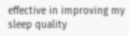effective in improving my sleep quality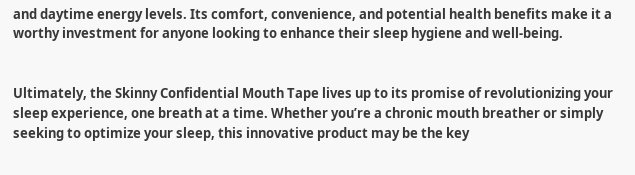and daytime energy levels. Its comfort, convenience, and potential health benefits make it a worthy investment for anyone looking to enhance their sleep hygiene and well-being.


Ultimately, the Skinny Confidential Mouth Tape lives up to its promise of revolutionizing your sleep experience, one breath at a time. Whether you’re a chronic mouth breather or simply seeking to optimize your sleep, this innovative product may be the key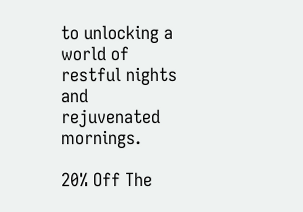to unlocking a world of restful nights and rejuvenated mornings.

20% Off The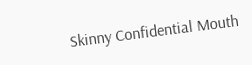Skinny Confidential Mouth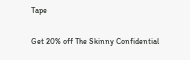Tape

Get 20% off The Skinny Confidential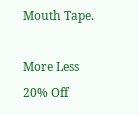Mouth Tape.

More Less
20% Off